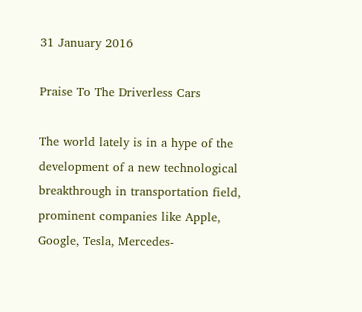31 January 2016

Praise To The Driverless Cars

The world lately is in a hype of the development of a new technological breakthrough in transportation field, prominent companies like Apple, Google, Tesla, Mercedes-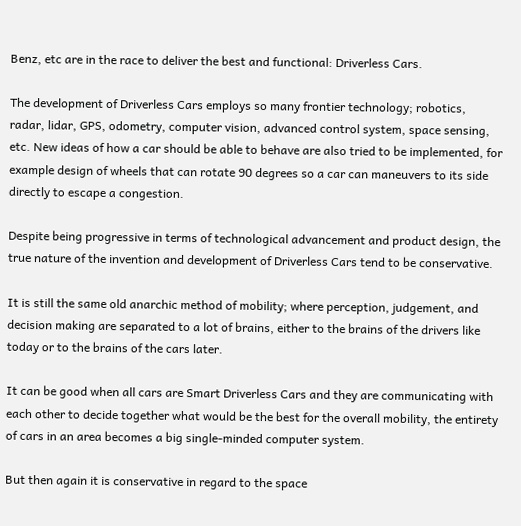Benz, etc are in the race to deliver the best and functional: Driverless Cars.

The development of Driverless Cars employs so many frontier technology; robotics, radar, lidar, GPS, odometry, computer vision, advanced control system, space sensing, etc. New ideas of how a car should be able to behave are also tried to be implemented, for example design of wheels that can rotate 90 degrees so a car can maneuvers to its side directly to escape a congestion.

Despite being progressive in terms of technological advancement and product design, the true nature of the invention and development of Driverless Cars tend to be conservative.

It is still the same old anarchic method of mobility; where perception, judgement, and decision making are separated to a lot of brains, either to the brains of the drivers like today or to the brains of the cars later.

It can be good when all cars are Smart Driverless Cars and they are communicating with each other to decide together what would be the best for the overall mobility, the entirety of cars in an area becomes a big single-minded computer system.

But then again it is conservative in regard to the space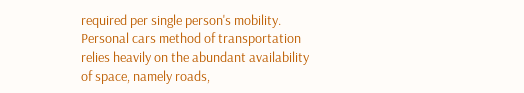required per single person's mobility. Personal cars method of transportation relies heavily on the abundant availability of space, namely roads,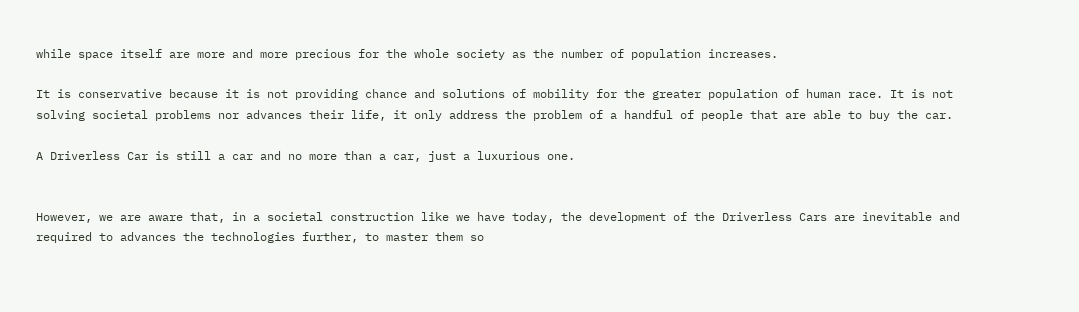while space itself are more and more precious for the whole society as the number of population increases.

It is conservative because it is not providing chance and solutions of mobility for the greater population of human race. It is not solving societal problems nor advances their life, it only address the problem of a handful of people that are able to buy the car.

A Driverless Car is still a car and no more than a car, just a luxurious one.


However, we are aware that, in a societal construction like we have today, the development of the Driverless Cars are inevitable and required to advances the technologies further, to master them so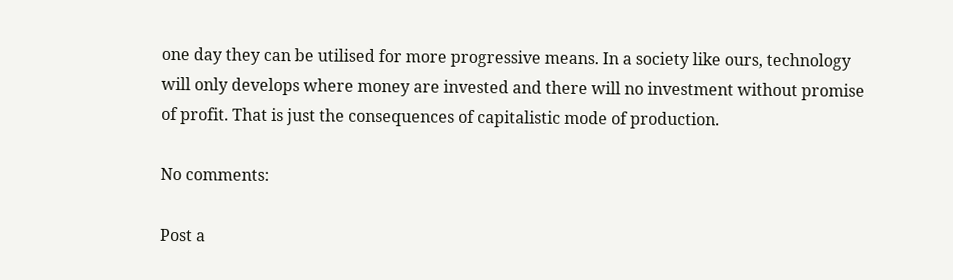one day they can be utilised for more progressive means. In a society like ours, technology will only develops where money are invested and there will no investment without promise of profit. That is just the consequences of capitalistic mode of production.

No comments:

Post a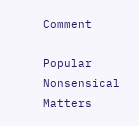Comment

Popular Nonsensical Matters